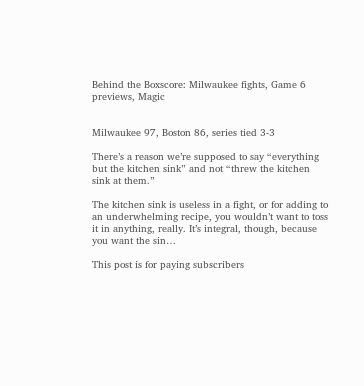Behind the Boxscore: Milwaukee fights, Game 6 previews, Magic


Milwaukee 97, Boston 86, series tied 3-3

There’s a reason we’re supposed to say “everything but the kitchen sink” and not “threw the kitchen sink at them.”

The kitchen sink is useless in a fight, or for adding to an underwhelming recipe, you wouldn’t want to toss it in anything, really. It’s integral, though, because you want the sin…

This post is for paying subscribers